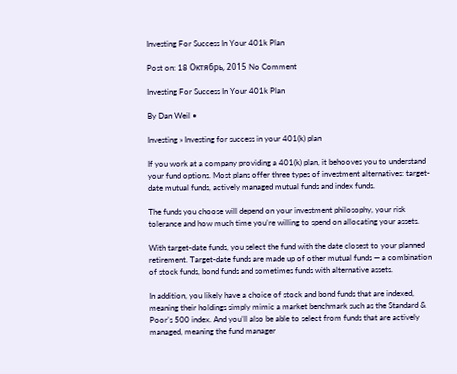Investing For Success In Your 401k Plan

Post on: 18 Октябрь, 2015 No Comment

Investing For Success In Your 401k Plan

By Dan Weil •

Investing » Investing for success in your 401(k) plan

If you work at a company providing a 401(k) plan, it behooves you to understand your fund options. Most plans offer three types of investment alternatives: target-date mutual funds, actively managed mutual funds and index funds.

The funds you choose will depend on your investment philosophy, your risk tolerance and how much time you’re willing to spend on allocating your assets.

With target-date funds, you select the fund with the date closest to your planned retirement. Target-date funds are made up of other mutual funds — a combination of stock funds, bond funds and sometimes funds with alternative assets.

In addition, you likely have a choice of stock and bond funds that are indexed, meaning their holdings simply mimic a market benchmark such as the Standard & Poor’s 500 index. And you’ll also be able to select from funds that are actively managed, meaning the fund manager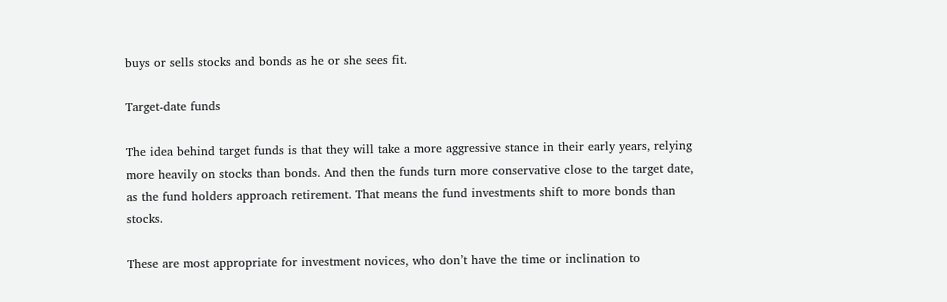buys or sells stocks and bonds as he or she sees fit.

Target-date funds

The idea behind target funds is that they will take a more aggressive stance in their early years, relying more heavily on stocks than bonds. And then the funds turn more conservative close to the target date, as the fund holders approach retirement. That means the fund investments shift to more bonds than stocks.

These are most appropriate for investment novices, who don’t have the time or inclination to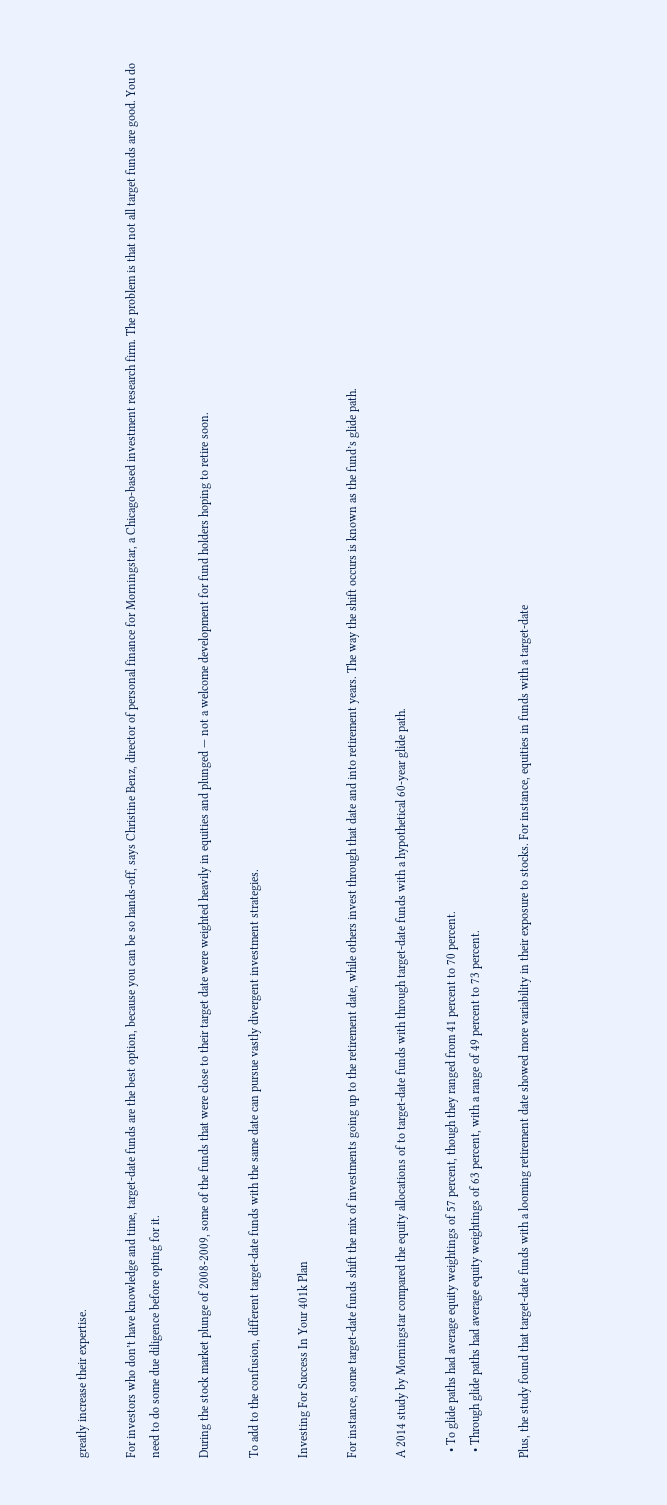greatly increase their expertise.

For investors who don’t have knowledge and time, target-date funds are the best option, because you can be so hands-off, says Christine Benz, director of personal finance for Morningstar, a Chicago-based investment research firm. The problem is that not all target funds are good. You do need to do some due diligence before opting for it.

During the stock market plunge of 2008-2009, some of the funds that were close to their target date were weighted heavily in equities and plunged — not a welcome development for fund holders hoping to retire soon.

To add to the confusion, different target-date funds with the same date can pursue vastly divergent investment strategies.

Investing For Success In Your 401k Plan

For instance, some target-date funds shift the mix of investments going up to the retirement date, while others invest through that date and into retirement years. The way the shift occurs is known as the fund’s glide path.

A 2014 study by Morningstar compared the equity allocations of to target-date funds with through target-date funds with a hypothetical 60-year glide path.

  • To glide paths had average equity weightings of 57 percent, though they ranged from 41 percent to 70 percent.
  • Through glide paths had average equity weightings of 63 percent, with a range of 49 percent to 73 percent.

Plus, the study found that target-date funds with a looming retirement date showed more variability in their exposure to stocks. For instance, equities in funds with a target-date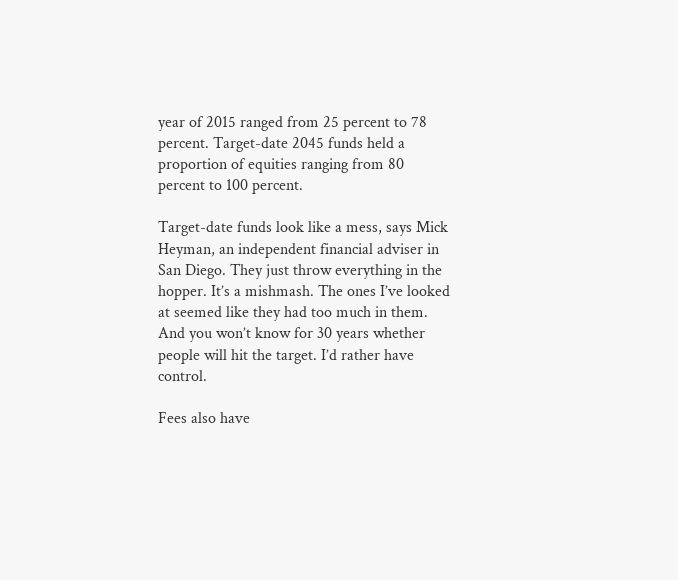year of 2015 ranged from 25 percent to 78 percent. Target-date 2045 funds held a proportion of equities ranging from 80 percent to 100 percent.

Target-date funds look like a mess, says Mick Heyman, an independent financial adviser in San Diego. They just throw everything in the hopper. It’s a mishmash. The ones I’ve looked at seemed like they had too much in them. And you won’t know for 30 years whether people will hit the target. I’d rather have control.

Fees also have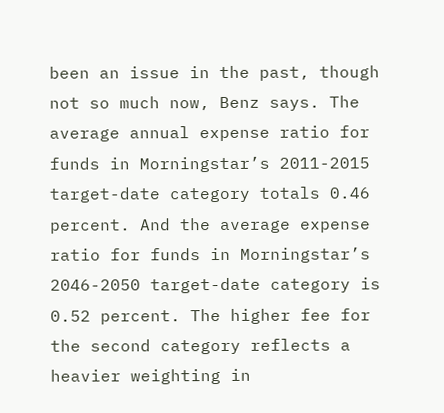been an issue in the past, though not so much now, Benz says. The average annual expense ratio for funds in Morningstar’s 2011-2015 target-date category totals 0.46 percent. And the average expense ratio for funds in Morningstar’s 2046-2050 target-date category is 0.52 percent. The higher fee for the second category reflects a heavier weighting in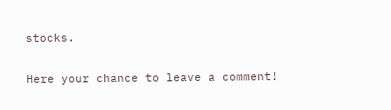stocks.

Here your chance to leave a comment!